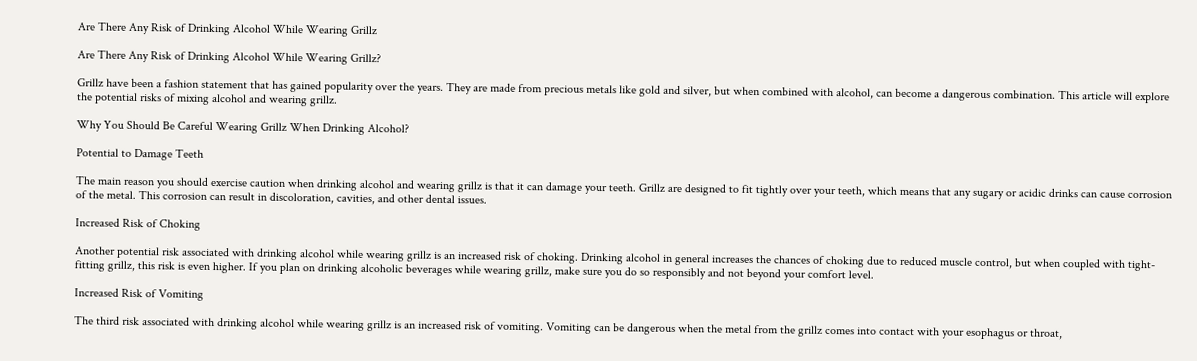Are There Any Risk of Drinking Alcohol While Wearing Grillz

Are There Any Risk of Drinking Alcohol While Wearing Grillz?

Grillz have been a fashion statement that has gained popularity over the years. They are made from precious metals like gold and silver, but when combined with alcohol, can become a dangerous combination. This article will explore the potential risks of mixing alcohol and wearing grillz.

Why You Should Be Careful Wearing Grillz When Drinking Alcohol?

Potential to Damage Teeth

The main reason you should exercise caution when drinking alcohol and wearing grillz is that it can damage your teeth. Grillz are designed to fit tightly over your teeth, which means that any sugary or acidic drinks can cause corrosion of the metal. This corrosion can result in discoloration, cavities, and other dental issues.

Increased Risk of Choking

Another potential risk associated with drinking alcohol while wearing grillz is an increased risk of choking. Drinking alcohol in general increases the chances of choking due to reduced muscle control, but when coupled with tight-fitting grillz, this risk is even higher. If you plan on drinking alcoholic beverages while wearing grillz, make sure you do so responsibly and not beyond your comfort level.

Increased Risk of Vomiting

The third risk associated with drinking alcohol while wearing grillz is an increased risk of vomiting. Vomiting can be dangerous when the metal from the grillz comes into contact with your esophagus or throat,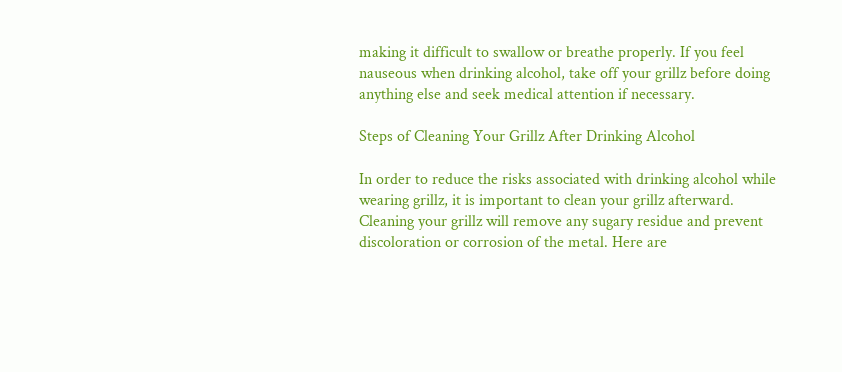making it difficult to swallow or breathe properly. If you feel nauseous when drinking alcohol, take off your grillz before doing anything else and seek medical attention if necessary.

Steps of Cleaning Your Grillz After Drinking Alcohol

In order to reduce the risks associated with drinking alcohol while wearing grillz, it is important to clean your grillz afterward. Cleaning your grillz will remove any sugary residue and prevent discoloration or corrosion of the metal. Here are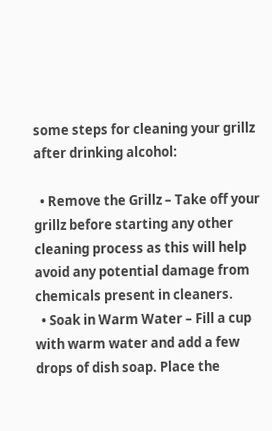some steps for cleaning your grillz after drinking alcohol:

  • Remove the Grillz – Take off your grillz before starting any other cleaning process as this will help avoid any potential damage from chemicals present in cleaners.
  • Soak in Warm Water – Fill a cup with warm water and add a few drops of dish soap. Place the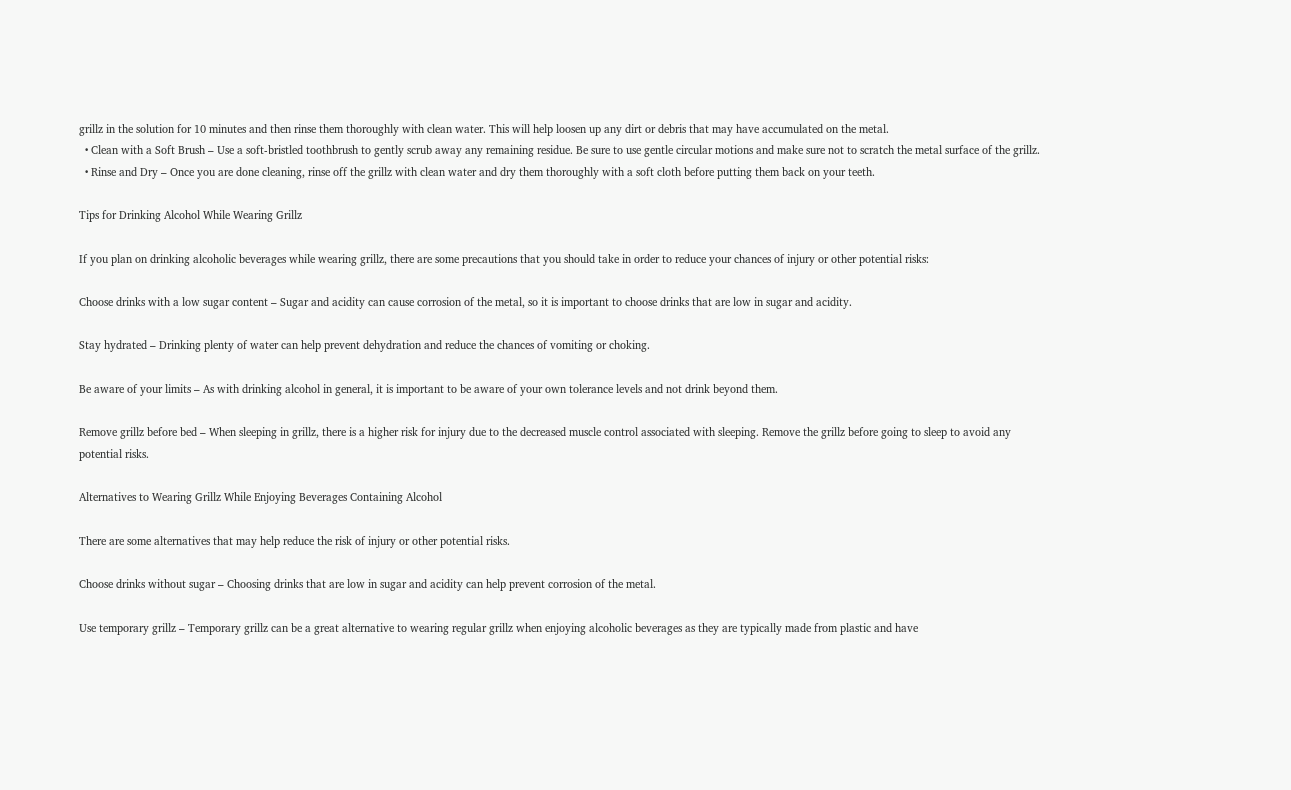grillz in the solution for 10 minutes and then rinse them thoroughly with clean water. This will help loosen up any dirt or debris that may have accumulated on the metal.
  • Clean with a Soft Brush – Use a soft-bristled toothbrush to gently scrub away any remaining residue. Be sure to use gentle circular motions and make sure not to scratch the metal surface of the grillz.
  • Rinse and Dry – Once you are done cleaning, rinse off the grillz with clean water and dry them thoroughly with a soft cloth before putting them back on your teeth.

Tips for Drinking Alcohol While Wearing Grillz

If you plan on drinking alcoholic beverages while wearing grillz, there are some precautions that you should take in order to reduce your chances of injury or other potential risks:

Choose drinks with a low sugar content – Sugar and acidity can cause corrosion of the metal, so it is important to choose drinks that are low in sugar and acidity.

Stay hydrated – Drinking plenty of water can help prevent dehydration and reduce the chances of vomiting or choking.

Be aware of your limits – As with drinking alcohol in general, it is important to be aware of your own tolerance levels and not drink beyond them.

Remove grillz before bed – When sleeping in grillz, there is a higher risk for injury due to the decreased muscle control associated with sleeping. Remove the grillz before going to sleep to avoid any potential risks.

Alternatives to Wearing Grillz While Enjoying Beverages Containing Alcohol

There are some alternatives that may help reduce the risk of injury or other potential risks.

Choose drinks without sugar – Choosing drinks that are low in sugar and acidity can help prevent corrosion of the metal.

Use temporary grillz – Temporary grillz can be a great alternative to wearing regular grillz when enjoying alcoholic beverages as they are typically made from plastic and have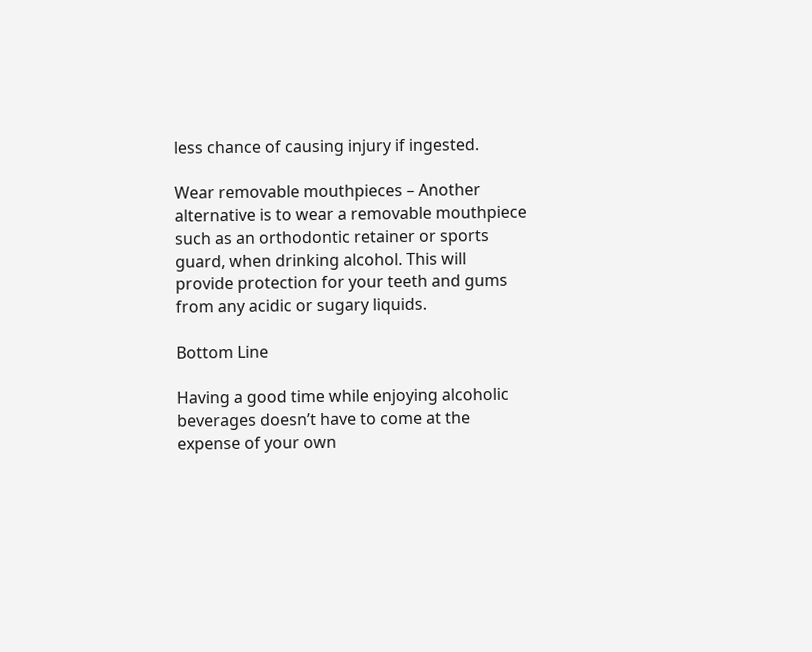less chance of causing injury if ingested.

Wear removable mouthpieces – Another alternative is to wear a removable mouthpiece such as an orthodontic retainer or sports guard, when drinking alcohol. This will provide protection for your teeth and gums from any acidic or sugary liquids.

Bottom Line

Having a good time while enjoying alcoholic beverages doesn’t have to come at the expense of your own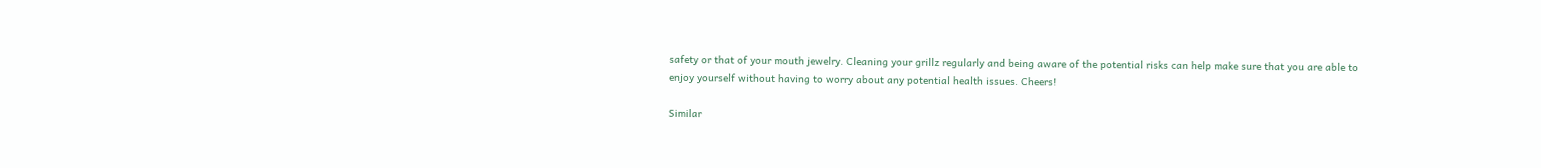safety or that of your mouth jewelry. Cleaning your grillz regularly and being aware of the potential risks can help make sure that you are able to enjoy yourself without having to worry about any potential health issues. Cheers!

Similar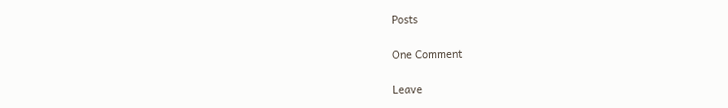Posts

One Comment

Leave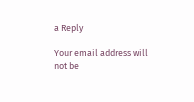a Reply

Your email address will not be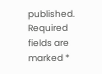published. Required fields are marked *